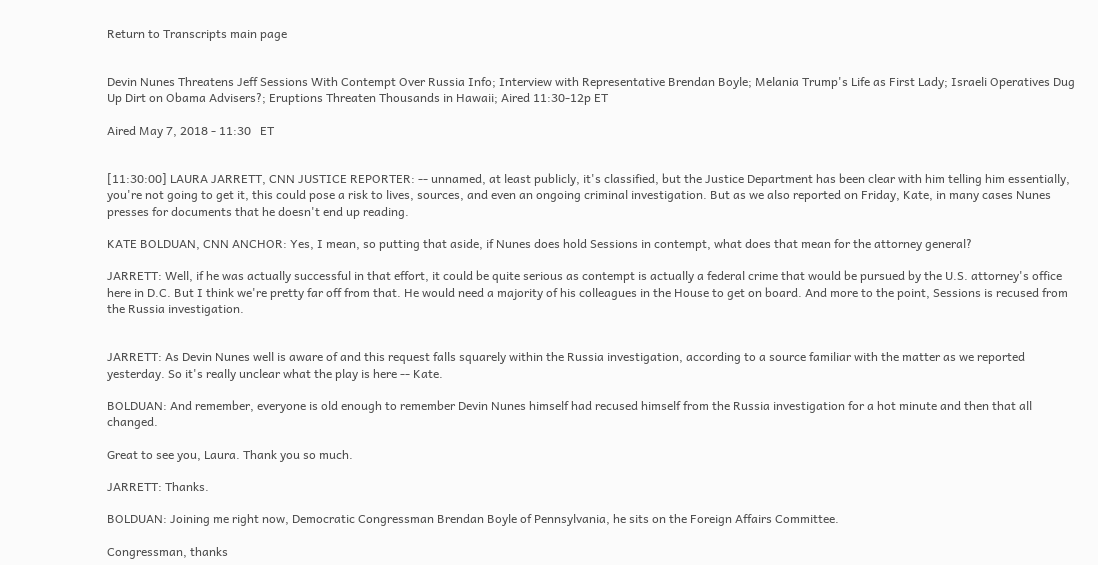Return to Transcripts main page


Devin Nunes Threatens Jeff Sessions With Contempt Over Russia Info; Interview with Representative Brendan Boyle; Melania Trump's Life as First Lady; Israeli Operatives Dug Up Dirt on Obama Advisers?; Eruptions Threaten Thousands in Hawaii; Aired 11:30-12p ET

Aired May 7, 2018 - 11:30   ET


[11:30:00] LAURA JARRETT, CNN JUSTICE REPORTER: -- unnamed, at least publicly, it's classified, but the Justice Department has been clear with him telling him essentially, you're not going to get it, this could pose a risk to lives, sources, and even an ongoing criminal investigation. But as we also reported on Friday, Kate, in many cases Nunes presses for documents that he doesn't end up reading.

KATE BOLDUAN, CNN ANCHOR: Yes, I mean, so putting that aside, if Nunes does hold Sessions in contempt, what does that mean for the attorney general?

JARRETT: Well, if he was actually successful in that effort, it could be quite serious as contempt is actually a federal crime that would be pursued by the U.S. attorney's office here in D.C. But I think we're pretty far off from that. He would need a majority of his colleagues in the House to get on board. And more to the point, Sessions is recused from the Russia investigation.


JARRETT: As Devin Nunes well is aware of and this request falls squarely within the Russia investigation, according to a source familiar with the matter as we reported yesterday. So it's really unclear what the play is here -- Kate.

BOLDUAN: And remember, everyone is old enough to remember Devin Nunes himself had recused himself from the Russia investigation for a hot minute and then that all changed.

Great to see you, Laura. Thank you so much.

JARRETT: Thanks.

BOLDUAN: Joining me right now, Democratic Congressman Brendan Boyle of Pennsylvania, he sits on the Foreign Affairs Committee.

Congressman, thanks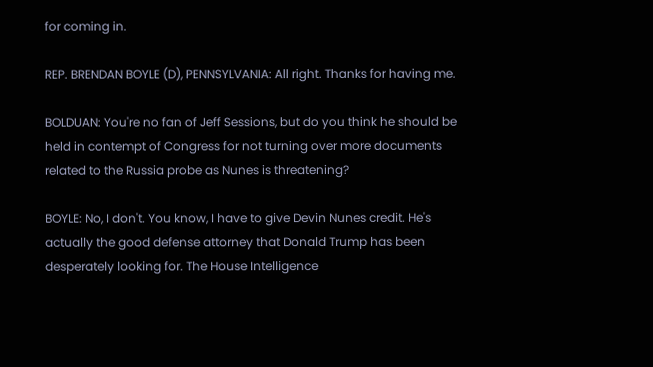for coming in.

REP. BRENDAN BOYLE (D), PENNSYLVANIA: All right. Thanks for having me.

BOLDUAN: You're no fan of Jeff Sessions, but do you think he should be held in contempt of Congress for not turning over more documents related to the Russia probe as Nunes is threatening?

BOYLE: No, I don't. You know, I have to give Devin Nunes credit. He's actually the good defense attorney that Donald Trump has been desperately looking for. The House Intelligence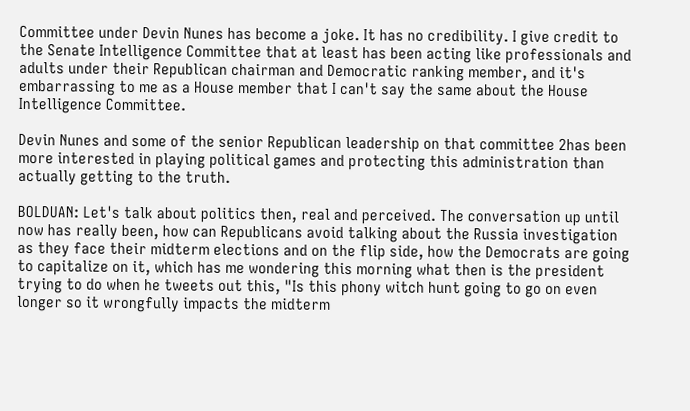Committee under Devin Nunes has become a joke. It has no credibility. I give credit to the Senate Intelligence Committee that at least has been acting like professionals and adults under their Republican chairman and Democratic ranking member, and it's embarrassing to me as a House member that I can't say the same about the House Intelligence Committee.

Devin Nunes and some of the senior Republican leadership on that committee 2has been more interested in playing political games and protecting this administration than actually getting to the truth.

BOLDUAN: Let's talk about politics then, real and perceived. The conversation up until now has really been, how can Republicans avoid talking about the Russia investigation as they face their midterm elections and on the flip side, how the Democrats are going to capitalize on it, which has me wondering this morning what then is the president trying to do when he tweets out this, "Is this phony witch hunt going to go on even longer so it wrongfully impacts the midterm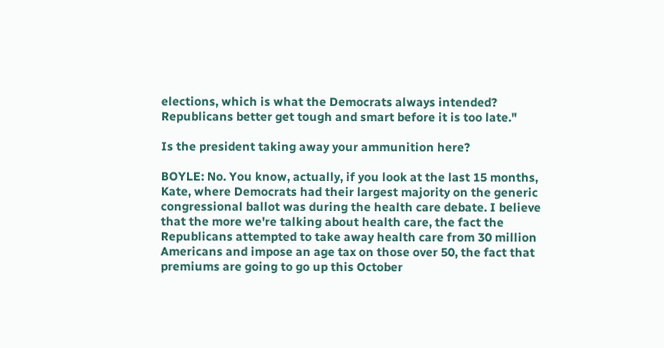elections, which is what the Democrats always intended? Republicans better get tough and smart before it is too late."

Is the president taking away your ammunition here?

BOYLE: No. You know, actually, if you look at the last 15 months, Kate, where Democrats had their largest majority on the generic congressional ballot was during the health care debate. I believe that the more we're talking about health care, the fact the Republicans attempted to take away health care from 30 million Americans and impose an age tax on those over 50, the fact that premiums are going to go up this October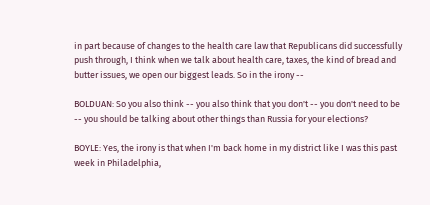in part because of changes to the health care law that Republicans did successfully push through, I think when we talk about health care, taxes, the kind of bread and butter issues, we open our biggest leads. So in the irony --

BOLDUAN: So you also think -- you also think that you don't -- you don't need to be -- you should be talking about other things than Russia for your elections?

BOYLE: Yes, the irony is that when I'm back home in my district like I was this past week in Philadelphia,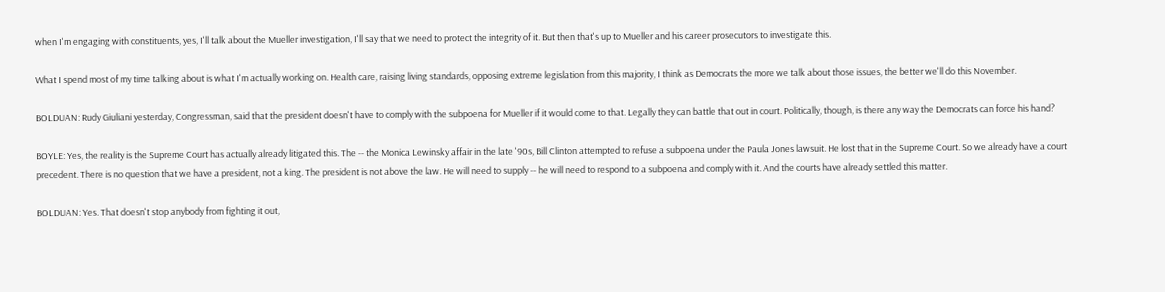when I'm engaging with constituents, yes, I'll talk about the Mueller investigation, I'll say that we need to protect the integrity of it. But then that's up to Mueller and his career prosecutors to investigate this.

What I spend most of my time talking about is what I'm actually working on. Health care, raising living standards, opposing extreme legislation from this majority, I think as Democrats the more we talk about those issues, the better we'll do this November.

BOLDUAN: Rudy Giuliani yesterday, Congressman, said that the president doesn't have to comply with the subpoena for Mueller if it would come to that. Legally they can battle that out in court. Politically, though, is there any way the Democrats can force his hand?

BOYLE: Yes, the reality is the Supreme Court has actually already litigated this. The -- the Monica Lewinsky affair in the late '90s, Bill Clinton attempted to refuse a subpoena under the Paula Jones lawsuit. He lost that in the Supreme Court. So we already have a court precedent. There is no question that we have a president, not a king. The president is not above the law. He will need to supply -- he will need to respond to a subpoena and comply with it. And the courts have already settled this matter.

BOLDUAN: Yes. That doesn't stop anybody from fighting it out,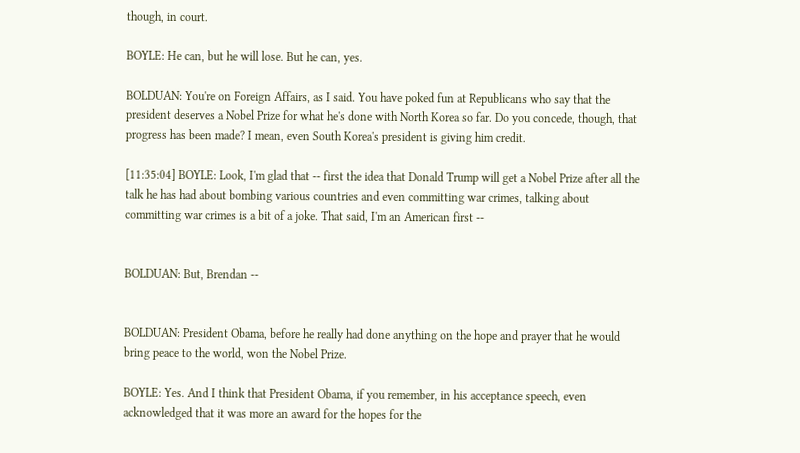though, in court.

BOYLE: He can, but he will lose. But he can, yes.

BOLDUAN: You're on Foreign Affairs, as I said. You have poked fun at Republicans who say that the president deserves a Nobel Prize for what he's done with North Korea so far. Do you concede, though, that progress has been made? I mean, even South Korea's president is giving him credit.

[11:35:04] BOYLE: Look, I'm glad that -- first the idea that Donald Trump will get a Nobel Prize after all the talk he has had about bombing various countries and even committing war crimes, talking about committing war crimes is a bit of a joke. That said, I'm an American first --


BOLDUAN: But, Brendan --


BOLDUAN: President Obama, before he really had done anything on the hope and prayer that he would bring peace to the world, won the Nobel Prize.

BOYLE: Yes. And I think that President Obama, if you remember, in his acceptance speech, even acknowledged that it was more an award for the hopes for the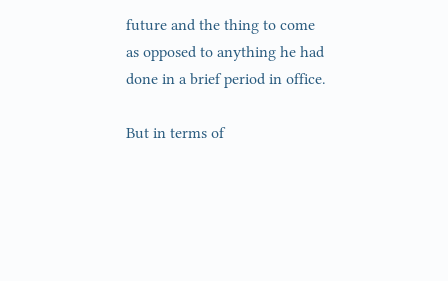future and the thing to come as opposed to anything he had done in a brief period in office.

But in terms of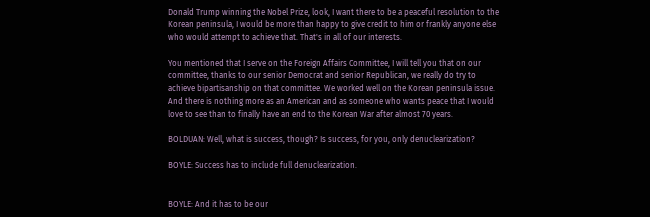Donald Trump winning the Nobel Prize, look, I want there to be a peaceful resolution to the Korean peninsula, I would be more than happy to give credit to him or frankly anyone else who would attempt to achieve that. That's in all of our interests.

You mentioned that I serve on the Foreign Affairs Committee, I will tell you that on our committee, thanks to our senior Democrat and senior Republican, we really do try to achieve bipartisanship on that committee. We worked well on the Korean peninsula issue. And there is nothing more as an American and as someone who wants peace that I would love to see than to finally have an end to the Korean War after almost 70 years.

BOLDUAN: Well, what is success, though? Is success, for you, only denuclearization?

BOYLE: Success has to include full denuclearization.


BOYLE: And it has to be our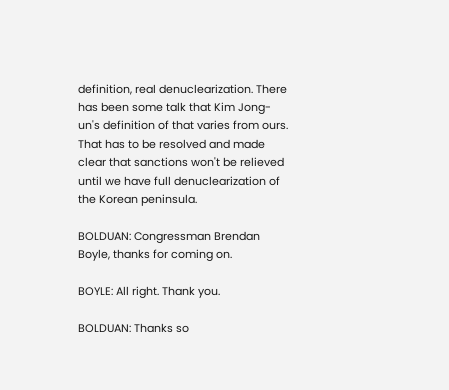definition, real denuclearization. There has been some talk that Kim Jong-un's definition of that varies from ours. That has to be resolved and made clear that sanctions won't be relieved until we have full denuclearization of the Korean peninsula.

BOLDUAN: Congressman Brendan Boyle, thanks for coming on.

BOYLE: All right. Thank you.

BOLDUAN: Thanks so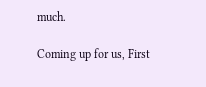much.

Coming up for us, First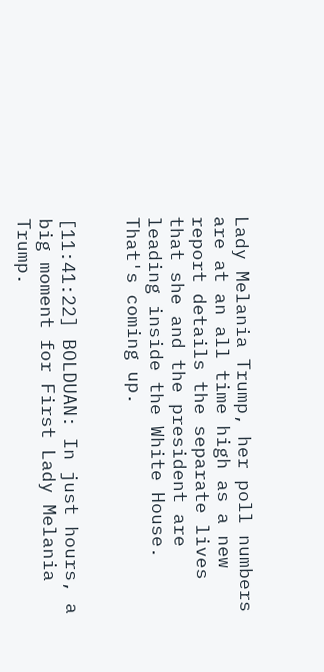Lady Melania Trump, her poll numbers are at an all time high as a new report details the separate lives that she and the president are leading inside the White House. That's coming up.


[11:41:22] BOLDUAN: In just hours, a big moment for First Lady Melania Trump.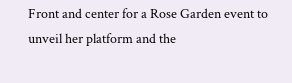Front and center for a Rose Garden event to unveil her platform and the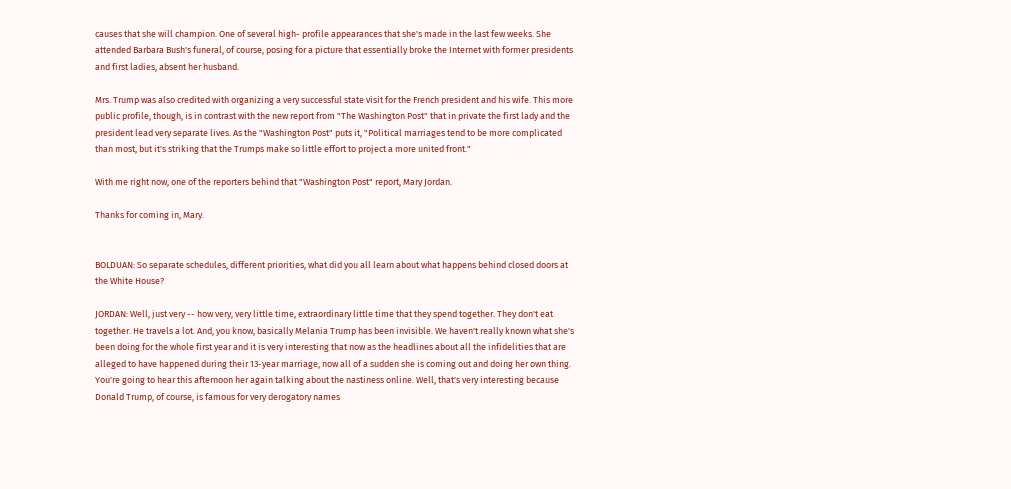causes that she will champion. One of several high- profile appearances that she's made in the last few weeks. She attended Barbara Bush's funeral, of course, posing for a picture that essentially broke the Internet with former presidents and first ladies, absent her husband.

Mrs. Trump was also credited with organizing a very successful state visit for the French president and his wife. This more public profile, though, is in contrast with the new report from "The Washington Post" that in private the first lady and the president lead very separate lives. As the "Washington Post" puts it, "Political marriages tend to be more complicated than most, but it's striking that the Trumps make so little effort to project a more united front."

With me right now, one of the reporters behind that "Washington Post" report, Mary Jordan.

Thanks for coming in, Mary.


BOLDUAN: So separate schedules, different priorities, what did you all learn about what happens behind closed doors at the White House?

JORDAN: Well, just very -- how very, very little time, extraordinary little time that they spend together. They don't eat together. He travels a lot. And, you know, basically Melania Trump has been invisible. We haven't really known what she's been doing for the whole first year and it is very interesting that now as the headlines about all the infidelities that are alleged to have happened during their 13-year marriage, now all of a sudden she is coming out and doing her own thing. You're going to hear this afternoon her again talking about the nastiness online. Well, that's very interesting because Donald Trump, of course, is famous for very derogatory names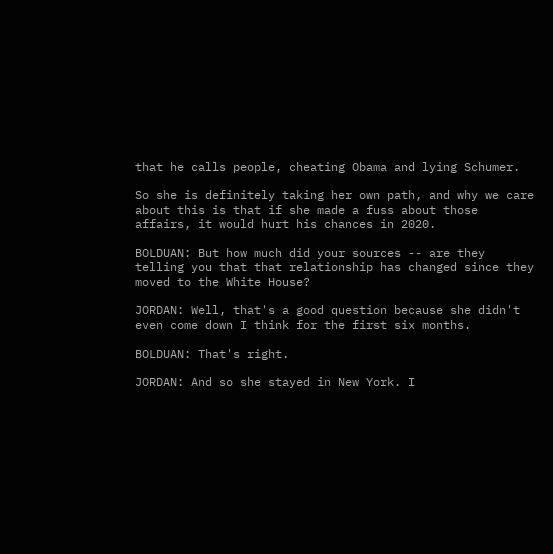that he calls people, cheating Obama and lying Schumer.

So she is definitely taking her own path, and why we care about this is that if she made a fuss about those affairs, it would hurt his chances in 2020.

BOLDUAN: But how much did your sources -- are they telling you that that relationship has changed since they moved to the White House?

JORDAN: Well, that's a good question because she didn't even come down I think for the first six months.

BOLDUAN: That's right.

JORDAN: And so she stayed in New York. I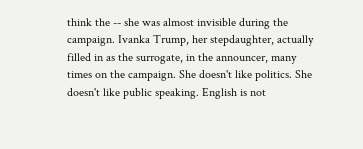think the -- she was almost invisible during the campaign. Ivanka Trump, her stepdaughter, actually filled in as the surrogate, in the announcer, many times on the campaign. She doesn't like politics. She doesn't like public speaking. English is not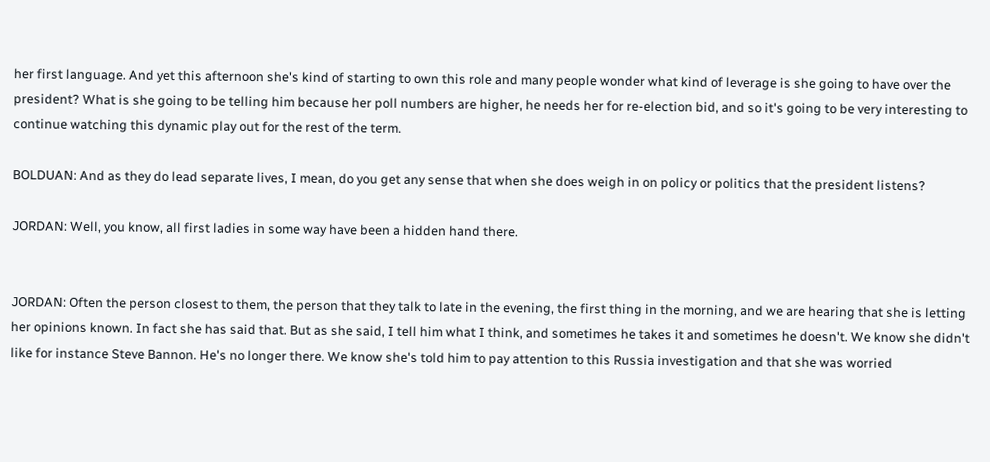her first language. And yet this afternoon she's kind of starting to own this role and many people wonder what kind of leverage is she going to have over the president? What is she going to be telling him because her poll numbers are higher, he needs her for re-election bid, and so it's going to be very interesting to continue watching this dynamic play out for the rest of the term.

BOLDUAN: And as they do lead separate lives, I mean, do you get any sense that when she does weigh in on policy or politics that the president listens?

JORDAN: Well, you know, all first ladies in some way have been a hidden hand there.


JORDAN: Often the person closest to them, the person that they talk to late in the evening, the first thing in the morning, and we are hearing that she is letting her opinions known. In fact she has said that. But as she said, I tell him what I think, and sometimes he takes it and sometimes he doesn't. We know she didn't like for instance Steve Bannon. He's no longer there. We know she's told him to pay attention to this Russia investigation and that she was worried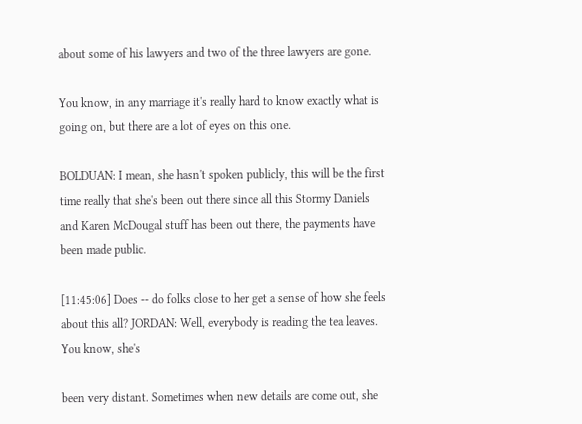about some of his lawyers and two of the three lawyers are gone.

You know, in any marriage it's really hard to know exactly what is going on, but there are a lot of eyes on this one.

BOLDUAN: I mean, she hasn't spoken publicly, this will be the first time really that she's been out there since all this Stormy Daniels and Karen McDougal stuff has been out there, the payments have been made public.

[11:45:06] Does -- do folks close to her get a sense of how she feels about this all? JORDAN: Well, everybody is reading the tea leaves. You know, she's

been very distant. Sometimes when new details are come out, she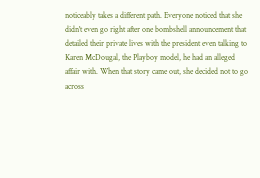noticeably takes a different path. Everyone noticed that she didn't even go right after one bombshell announcement that detailed their private lives with the president even talking to Karen McDougal, the Playboy model, he had an alleged affair with. When that story came out, she decided not to go across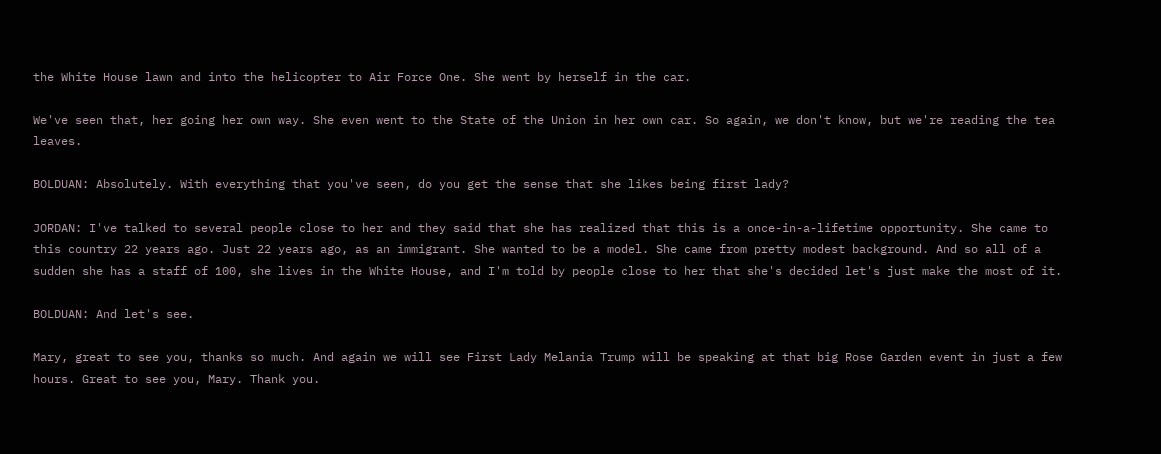the White House lawn and into the helicopter to Air Force One. She went by herself in the car.

We've seen that, her going her own way. She even went to the State of the Union in her own car. So again, we don't know, but we're reading the tea leaves.

BOLDUAN: Absolutely. With everything that you've seen, do you get the sense that she likes being first lady?

JORDAN: I've talked to several people close to her and they said that she has realized that this is a once-in-a-lifetime opportunity. She came to this country 22 years ago. Just 22 years ago, as an immigrant. She wanted to be a model. She came from pretty modest background. And so all of a sudden she has a staff of 100, she lives in the White House, and I'm told by people close to her that she's decided let's just make the most of it.

BOLDUAN: And let's see.

Mary, great to see you, thanks so much. And again we will see First Lady Melania Trump will be speaking at that big Rose Garden event in just a few hours. Great to see you, Mary. Thank you.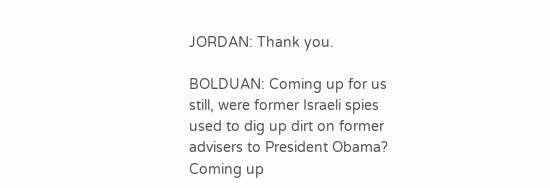JORDAN: Thank you.

BOLDUAN: Coming up for us still, were former Israeli spies used to dig up dirt on former advisers to President Obama? Coming up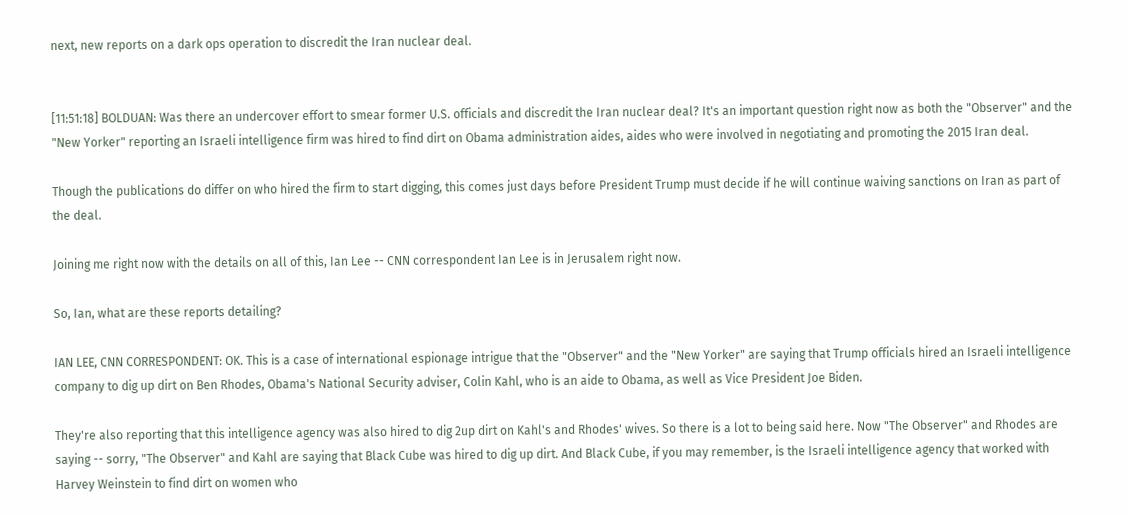next, new reports on a dark ops operation to discredit the Iran nuclear deal.


[11:51:18] BOLDUAN: Was there an undercover effort to smear former U.S. officials and discredit the Iran nuclear deal? It's an important question right now as both the "Observer" and the "New Yorker" reporting an Israeli intelligence firm was hired to find dirt on Obama administration aides, aides who were involved in negotiating and promoting the 2015 Iran deal.

Though the publications do differ on who hired the firm to start digging, this comes just days before President Trump must decide if he will continue waiving sanctions on Iran as part of the deal.

Joining me right now with the details on all of this, Ian Lee -- CNN correspondent Ian Lee is in Jerusalem right now.

So, Ian, what are these reports detailing?

IAN LEE, CNN CORRESPONDENT: OK. This is a case of international espionage intrigue that the "Observer" and the "New Yorker" are saying that Trump officials hired an Israeli intelligence company to dig up dirt on Ben Rhodes, Obama's National Security adviser, Colin Kahl, who is an aide to Obama, as well as Vice President Joe Biden.

They're also reporting that this intelligence agency was also hired to dig 2up dirt on Kahl's and Rhodes' wives. So there is a lot to being said here. Now "The Observer" and Rhodes are saying -- sorry, "The Observer" and Kahl are saying that Black Cube was hired to dig up dirt. And Black Cube, if you may remember, is the Israeli intelligence agency that worked with Harvey Weinstein to find dirt on women who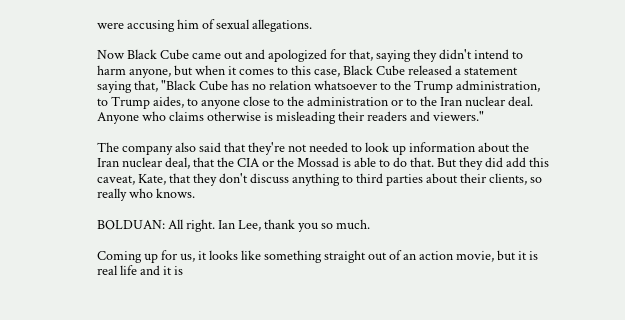were accusing him of sexual allegations.

Now Black Cube came out and apologized for that, saying they didn't intend to harm anyone, but when it comes to this case, Black Cube released a statement saying that, "Black Cube has no relation whatsoever to the Trump administration, to Trump aides, to anyone close to the administration or to the Iran nuclear deal. Anyone who claims otherwise is misleading their readers and viewers."

The company also said that they're not needed to look up information about the Iran nuclear deal, that the CIA or the Mossad is able to do that. But they did add this caveat, Kate, that they don't discuss anything to third parties about their clients, so really who knows.

BOLDUAN: All right. Ian Lee, thank you so much.

Coming up for us, it looks like something straight out of an action movie, but it is real life and it is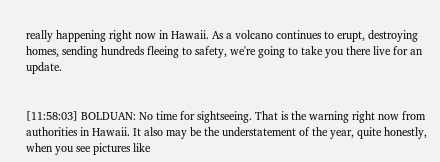really happening right now in Hawaii. As a volcano continues to erupt, destroying homes, sending hundreds fleeing to safety, we're going to take you there live for an update.


[11:58:03] BOLDUAN: No time for sightseeing. That is the warning right now from authorities in Hawaii. It also may be the understatement of the year, quite honestly, when you see pictures like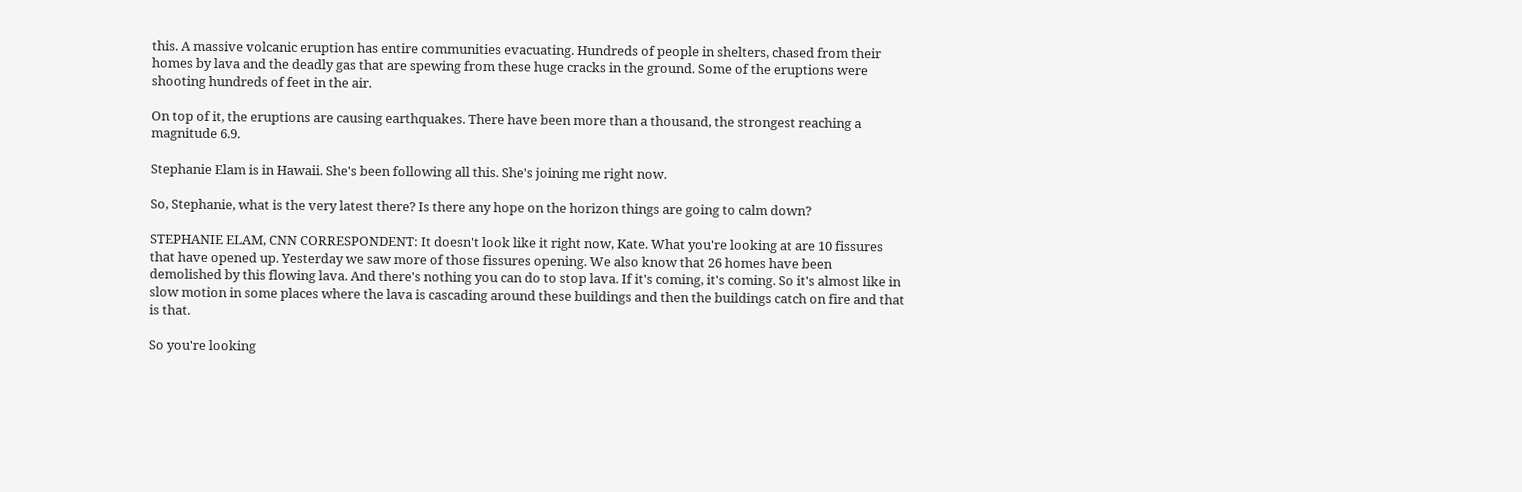this. A massive volcanic eruption has entire communities evacuating. Hundreds of people in shelters, chased from their homes by lava and the deadly gas that are spewing from these huge cracks in the ground. Some of the eruptions were shooting hundreds of feet in the air.

On top of it, the eruptions are causing earthquakes. There have been more than a thousand, the strongest reaching a magnitude 6.9.

Stephanie Elam is in Hawaii. She's been following all this. She's joining me right now.

So, Stephanie, what is the very latest there? Is there any hope on the horizon things are going to calm down?

STEPHANIE ELAM, CNN CORRESPONDENT: It doesn't look like it right now, Kate. What you're looking at are 10 fissures that have opened up. Yesterday we saw more of those fissures opening. We also know that 26 homes have been demolished by this flowing lava. And there's nothing you can do to stop lava. If it's coming, it's coming. So it's almost like in slow motion in some places where the lava is cascading around these buildings and then the buildings catch on fire and that is that.

So you're looking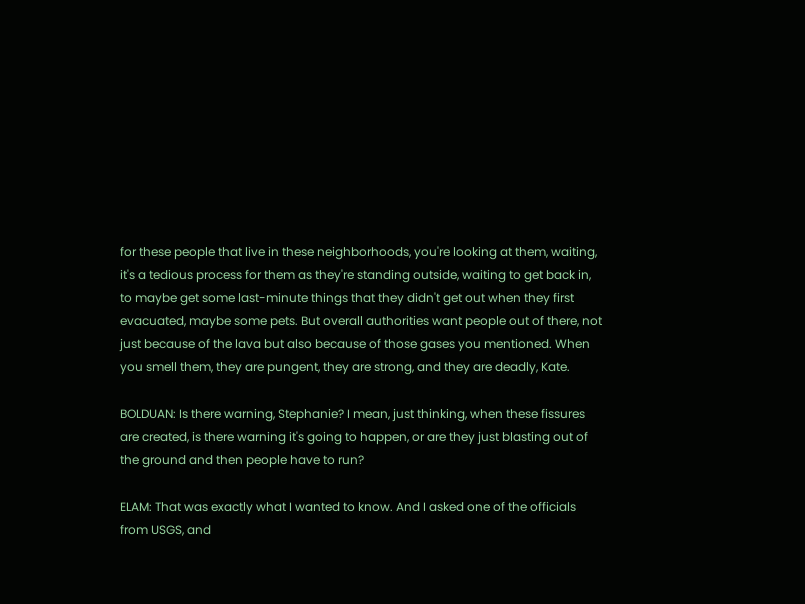for these people that live in these neighborhoods, you're looking at them, waiting, it's a tedious process for them as they're standing outside, waiting to get back in, to maybe get some last-minute things that they didn't get out when they first evacuated, maybe some pets. But overall authorities want people out of there, not just because of the lava but also because of those gases you mentioned. When you smell them, they are pungent, they are strong, and they are deadly, Kate.

BOLDUAN: Is there warning, Stephanie? I mean, just thinking, when these fissures are created, is there warning it's going to happen, or are they just blasting out of the ground and then people have to run?

ELAM: That was exactly what I wanted to know. And I asked one of the officials from USGS, and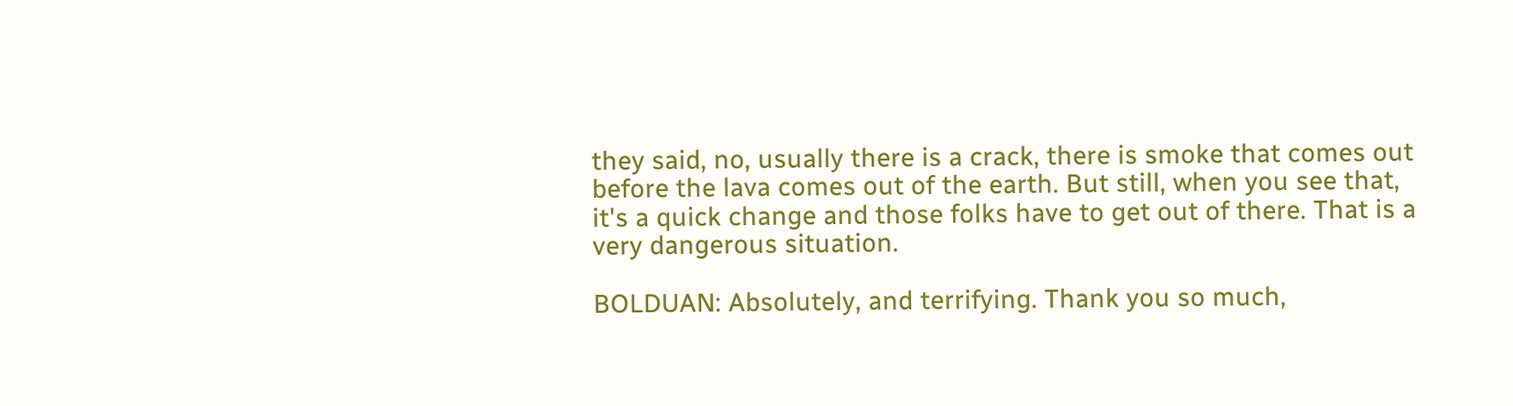they said, no, usually there is a crack, there is smoke that comes out before the lava comes out of the earth. But still, when you see that, it's a quick change and those folks have to get out of there. That is a very dangerous situation.

BOLDUAN: Absolutely, and terrifying. Thank you so much,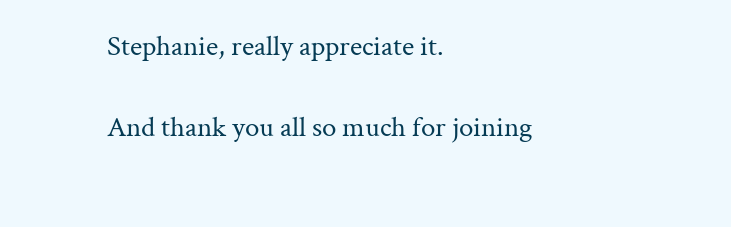Stephanie, really appreciate it.

And thank you all so much for joining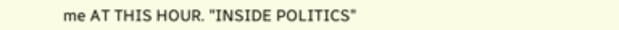me AT THIS HOUR. "INSIDE POLITICS"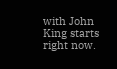with John King starts right now.